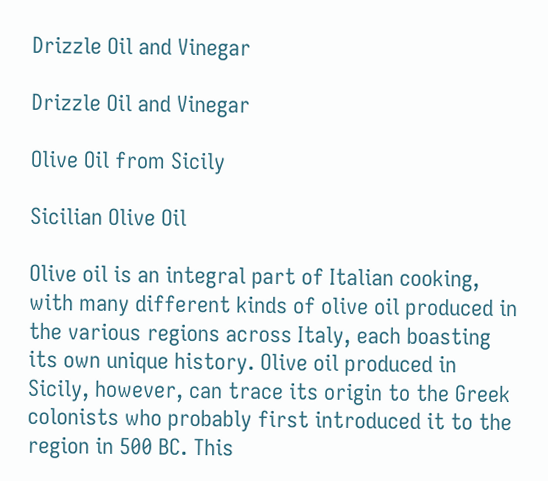Drizzle Oil and Vinegar

Drizzle Oil and Vinegar

Olive Oil from Sicily

Sicilian Olive Oil

Olive oil is an integral part of Italian cooking, with many different kinds of olive oil produced in the various regions across Italy, each boasting its own unique history. Olive oil produced in Sicily, however, can trace its origin to the Greek colonists who probably first introduced it to the region in 500 BC. This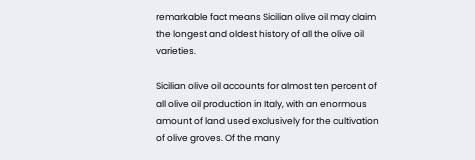remarkable fact means Sicilian olive oil may claim the longest and oldest history of all the olive oil varieties.

Sicilian olive oil accounts for almost ten percent of all olive oil production in Italy, with an enormous amount of land used exclusively for the cultivation of olive groves. Of the many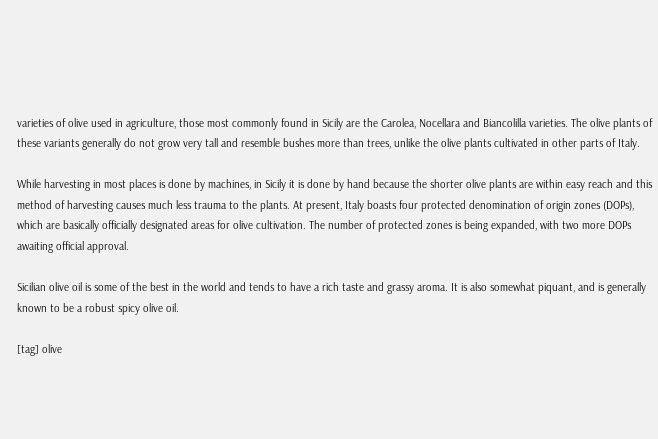varieties of olive used in agriculture, those most commonly found in Sicily are the Carolea, Nocellara and Biancolilla varieties. The olive plants of these variants generally do not grow very tall and resemble bushes more than trees, unlike the olive plants cultivated in other parts of Italy.

While harvesting in most places is done by machines, in Sicily it is done by hand because the shorter olive plants are within easy reach and this method of harvesting causes much less trauma to the plants. At present, Italy boasts four protected denomination of origin zones (DOPs), which are basically officially designated areas for olive cultivation. The number of protected zones is being expanded, with two more DOPs awaiting official approval.

Sicilian olive oil is some of the best in the world and tends to have a rich taste and grassy aroma. It is also somewhat piquant, and is generally known to be a robust spicy olive oil.

[tag] olive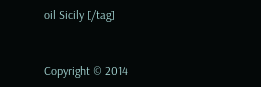oil Sicily [/tag]


Copyright © 2014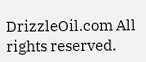DrizzleOil.com All rights reserved.